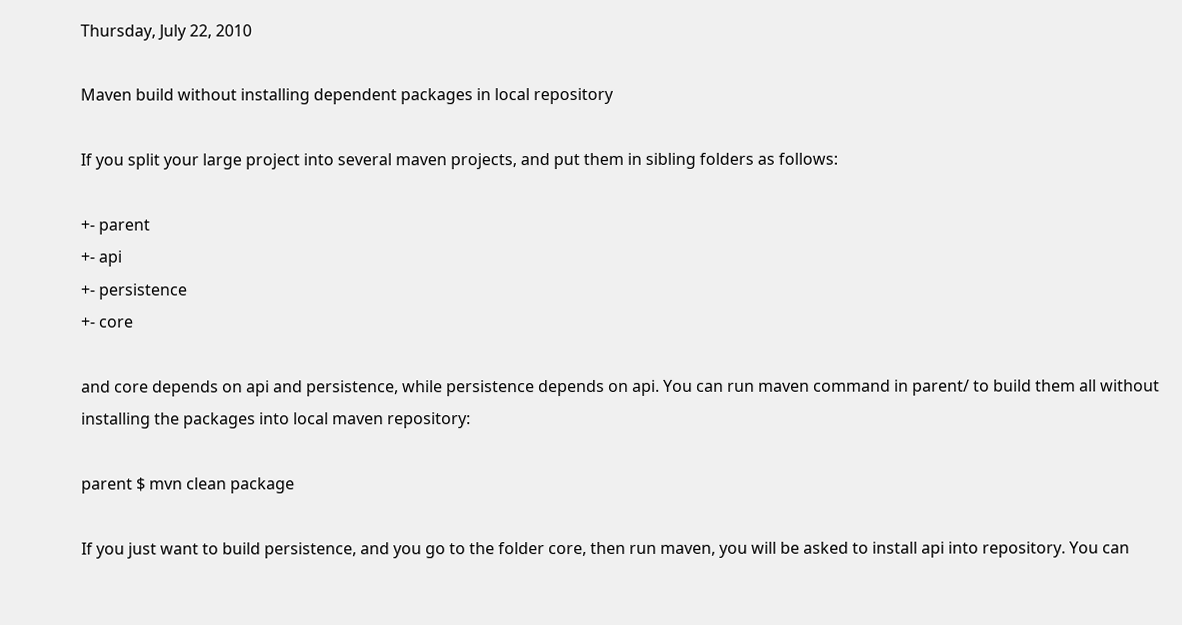Thursday, July 22, 2010

Maven build without installing dependent packages in local repository

If you split your large project into several maven projects, and put them in sibling folders as follows:

+- parent
+- api
+- persistence
+- core

and core depends on api and persistence, while persistence depends on api. You can run maven command in parent/ to build them all without installing the packages into local maven repository:

parent $ mvn clean package

If you just want to build persistence, and you go to the folder core, then run maven, you will be asked to install api into repository. You can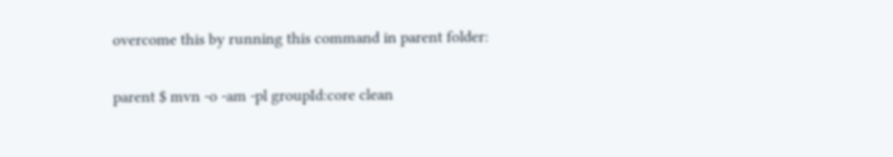overcome this by running this command in parent folder:

parent $ mvn -o -am -pl groupId:core clean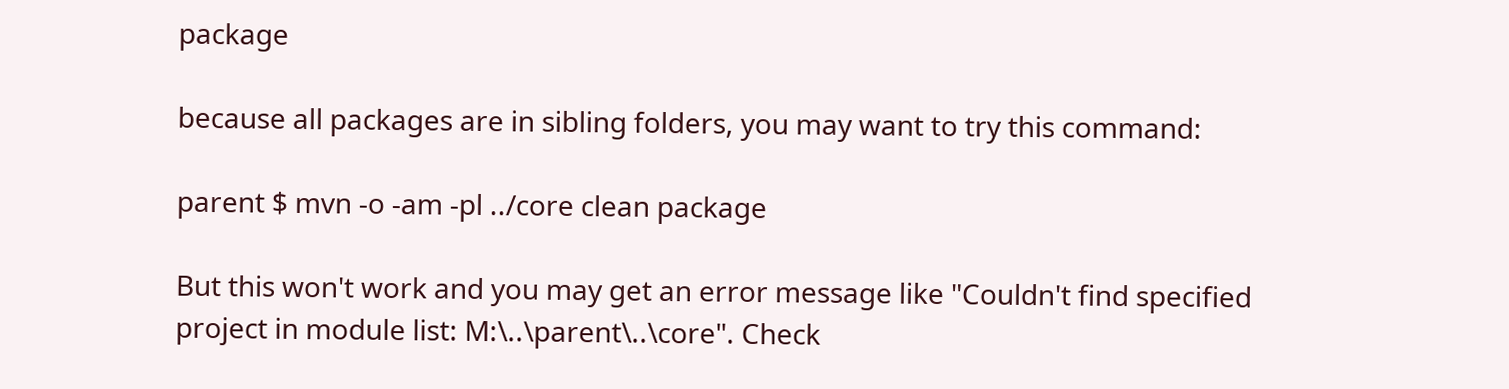package

because all packages are in sibling folders, you may want to try this command:

parent $ mvn -o -am -pl ../core clean package

But this won't work and you may get an error message like "Couldn't find specified project in module list: M:\..\parent\..\core". Check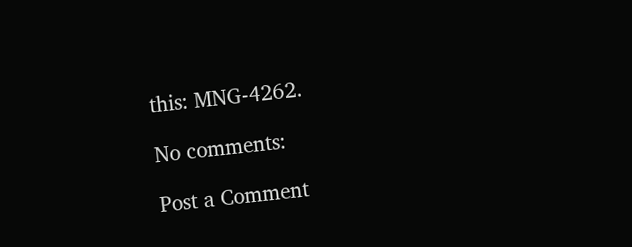this: MNG-4262.

No comments:

Post a Comment